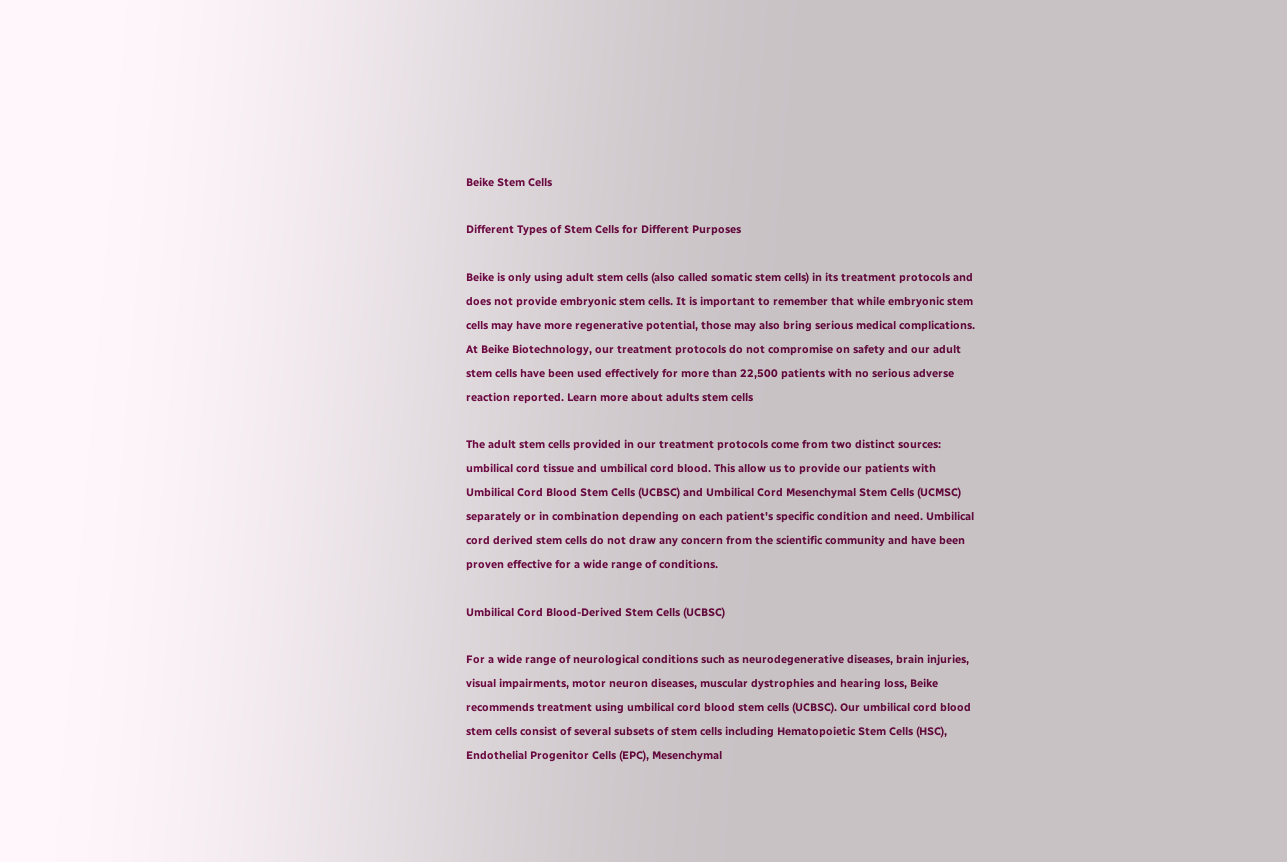Beike Stem Cells

Different Types of Stem Cells for Different Purposes

Beike is only using adult stem cells (also called somatic stem cells) in its treatment protocols and does not provide embryonic stem cells. It is important to remember that while embryonic stem cells may have more regenerative potential, those may also bring serious medical complications. At Beike Biotechnology, our treatment protocols do not compromise on safety and our adult stem cells have been used effectively for more than 22,500 patients with no serious adverse reaction reported. Learn more about adults stem cells

The adult stem cells provided in our treatment protocols come from two distinct sources: umbilical cord tissue and umbilical cord blood. This allow us to provide our patients with Umbilical Cord Blood Stem Cells (UCBSC) and Umbilical Cord Mesenchymal Stem Cells (UCMSC) separately or in combination depending on each patient's specific condition and need. Umbilical cord derived stem cells do not draw any concern from the scientific community and have been proven effective for a wide range of conditions.

Umbilical Cord Blood-Derived Stem Cells (UCBSC)

For a wide range of neurological conditions such as neurodegenerative diseases, brain injuries, visual impairments, motor neuron diseases, muscular dystrophies and hearing loss, Beike recommends treatment using umbilical cord blood stem cells (UCBSC). Our umbilical cord blood stem cells consist of several subsets of stem cells including Hematopoietic Stem Cells (HSC), Endothelial Progenitor Cells (EPC), Mesenchymal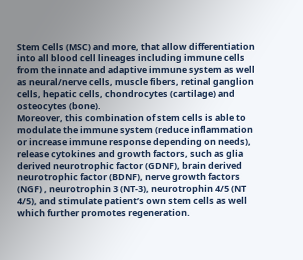Stem Cells (MSC) and more, that allow differentiation into all blood cell lineages including immune cells from the innate and adaptive immune system as well as neural/nerve cells, muscle fibers, retinal ganglion cells, hepatic cells, chondrocytes (cartilage) and osteocytes (bone).
Moreover, this combination of stem cells is able to modulate the immune system (reduce inflammation or increase immune response depending on needs), release cytokines and growth factors, such as glia derived neurotrophic factor (GDNF), brain derived neurotrophic factor (BDNF), nerve growth factors (NGF) , neurotrophin 3 (NT-3), neurotrophin 4/5 (NT 4/5), and stimulate patient’s own stem cells as well which further promotes regeneration.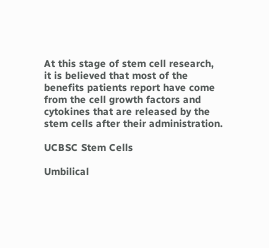At this stage of stem cell research, it is believed that most of the benefits patients report have come from the cell growth factors and cytokines that are released by the stem cells after their administration.

UCBSC Stem Cells

Umbilical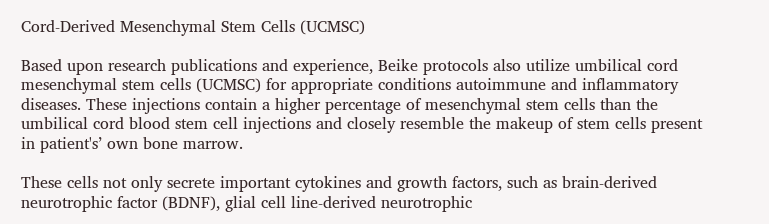Cord-Derived Mesenchymal Stem Cells (UCMSC)

Based upon research publications and experience, Beike protocols also utilize umbilical cord mesenchymal stem cells (UCMSC) for appropriate conditions autoimmune and inflammatory diseases. These injections contain a higher percentage of mesenchymal stem cells than the umbilical cord blood stem cell injections and closely resemble the makeup of stem cells present in patient's’ own bone marrow.

These cells not only secrete important cytokines and growth factors, such as brain-derived neurotrophic factor (BDNF), glial cell line-derived neurotrophic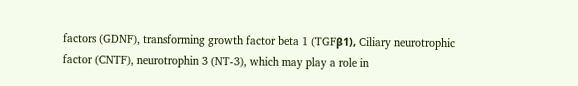factors (GDNF), transforming growth factor beta 1 (TGFβ1), Ciliary neurotrophic factor (CNTF), neurotrophin 3 (NT-3), which may play a role in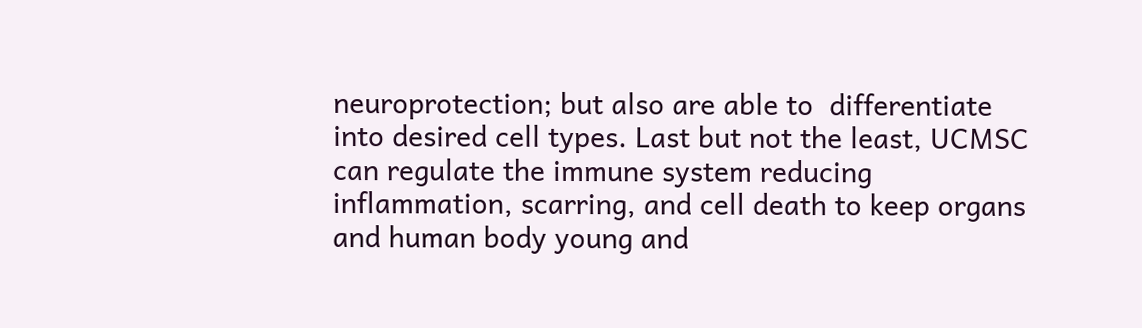neuroprotection; but also are able to  differentiate into desired cell types. Last but not the least, UCMSC can regulate the immune system reducing inflammation, scarring, and cell death to keep organs and human body young and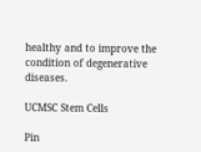healthy and to improve the condition of degenerative diseases.

UCMSC Stem Cells

Pin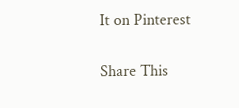It on Pinterest

Share This